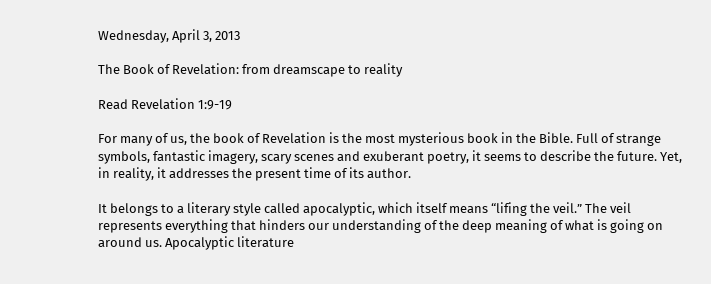Wednesday, April 3, 2013

The Book of Revelation: from dreamscape to reality

Read Revelation 1:9-19

For many of us, the book of Revelation is the most mysterious book in the Bible. Full of strange symbols, fantastic imagery, scary scenes and exuberant poetry, it seems to describe the future. Yet, in reality, it addresses the present time of its author.

It belongs to a literary style called apocalyptic, which itself means “lifing the veil.” The veil represents everything that hinders our understanding of the deep meaning of what is going on around us. Apocalyptic literature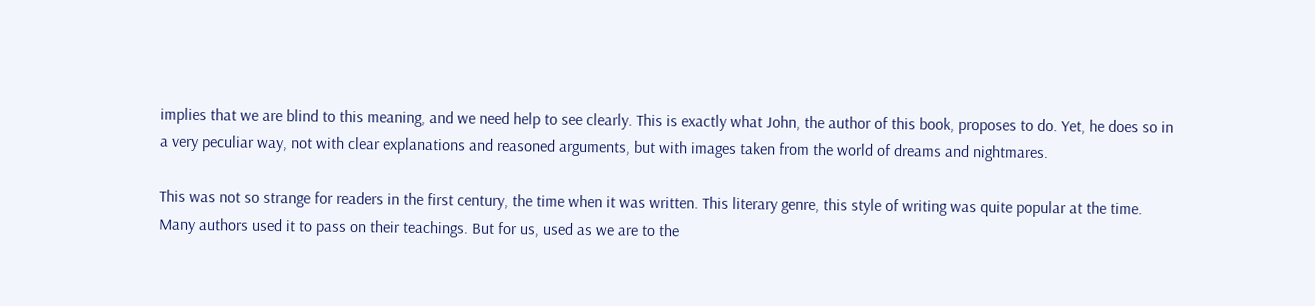implies that we are blind to this meaning, and we need help to see clearly. This is exactly what John, the author of this book, proposes to do. Yet, he does so in a very peculiar way, not with clear explanations and reasoned arguments, but with images taken from the world of dreams and nightmares.

This was not so strange for readers in the first century, the time when it was written. This literary genre, this style of writing was quite popular at the time. Many authors used it to pass on their teachings. But for us, used as we are to the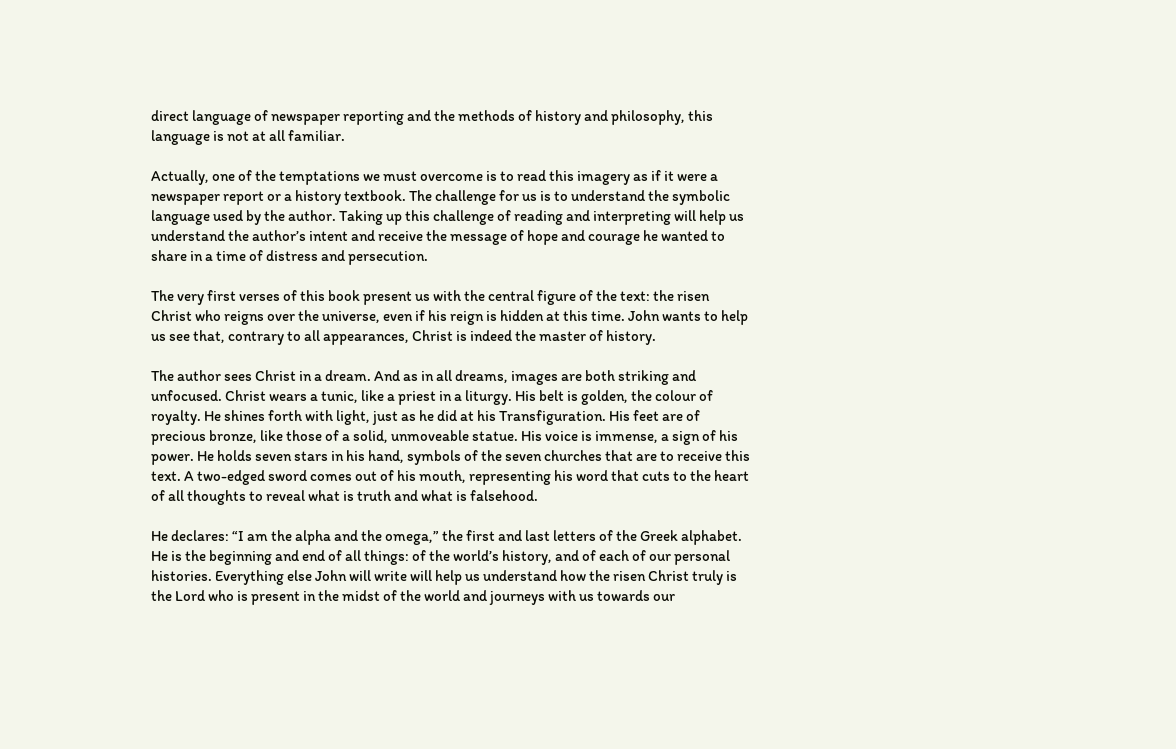direct language of newspaper reporting and the methods of history and philosophy, this language is not at all familiar.

Actually, one of the temptations we must overcome is to read this imagery as if it were a newspaper report or a history textbook. The challenge for us is to understand the symbolic language used by the author. Taking up this challenge of reading and interpreting will help us understand the author’s intent and receive the message of hope and courage he wanted to share in a time of distress and persecution.

The very first verses of this book present us with the central figure of the text: the risen Christ who reigns over the universe, even if his reign is hidden at this time. John wants to help us see that, contrary to all appearances, Christ is indeed the master of history.

The author sees Christ in a dream. And as in all dreams, images are both striking and unfocused. Christ wears a tunic, like a priest in a liturgy. His belt is golden, the colour of royalty. He shines forth with light, just as he did at his Transfiguration. His feet are of precious bronze, like those of a solid, unmoveable statue. His voice is immense, a sign of his power. He holds seven stars in his hand, symbols of the seven churches that are to receive this text. A two-edged sword comes out of his mouth, representing his word that cuts to the heart of all thoughts to reveal what is truth and what is falsehood.

He declares: “I am the alpha and the omega,” the first and last letters of the Greek alphabet. He is the beginning and end of all things: of the world’s history, and of each of our personal histories. Everything else John will write will help us understand how the risen Christ truly is the Lord who is present in the midst of the world and journeys with us towards our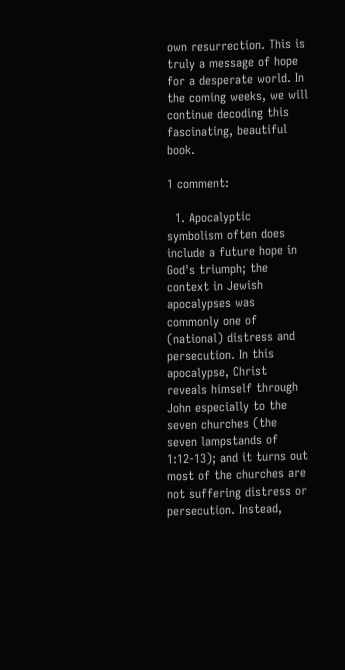own resurrection. This is truly a message of hope for a desperate world. In the coming weeks, we will continue decoding this fascinating, beautiful book.

1 comment:

  1. Apocalyptic symbolism often does include a future hope in God's triumph; the context in Jewish apocalypses was commonly one of (national) distress and persecution. In this apocalypse, Christ reveals himself through John especially to the seven churches (the seven lampstands of 1:12-13); and it turns out most of the churches are not suffering distress or persecution. Instead,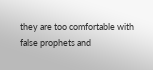they are too comfortable with false prophets and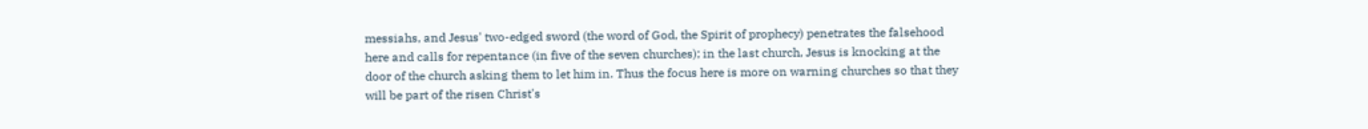messiahs, and Jesus' two-edged sword (the word of God, the Spirit of prophecy) penetrates the falsehood here and calls for repentance (in five of the seven churches); in the last church, Jesus is knocking at the door of the church asking them to let him in. Thus the focus here is more on warning churches so that they will be part of the risen Christ's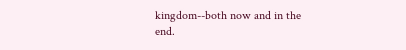kingdom--both now and in the end.